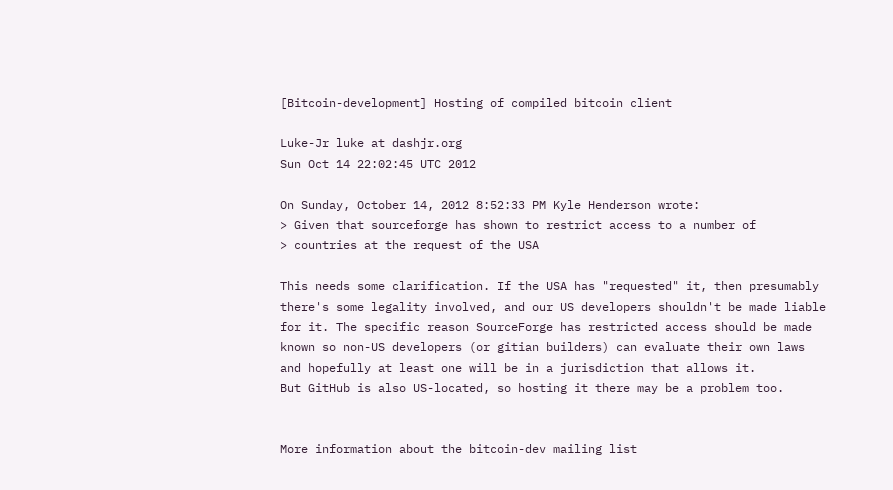[Bitcoin-development] Hosting of compiled bitcoin client

Luke-Jr luke at dashjr.org
Sun Oct 14 22:02:45 UTC 2012

On Sunday, October 14, 2012 8:52:33 PM Kyle Henderson wrote:
> Given that sourceforge has shown to restrict access to a number of
> countries at the request of the USA

This needs some clarification. If the USA has "requested" it, then presumably
there's some legality involved, and our US developers shouldn't be made liable
for it. The specific reason SourceForge has restricted access should be made
known so non-US developers (or gitian builders) can evaluate their own laws
and hopefully at least one will be in a jurisdiction that allows it.
But GitHub is also US-located, so hosting it there may be a problem too.


More information about the bitcoin-dev mailing list